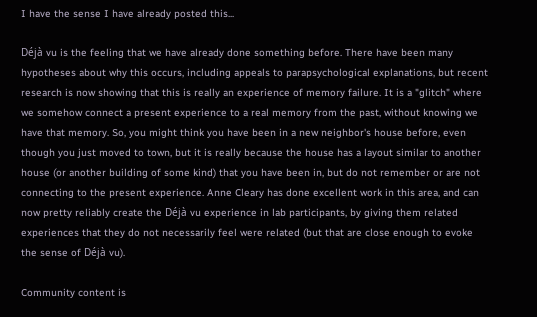I have the sense I have already posted this...

Déjà vu is the feeling that we have already done something before. There have been many hypotheses about why this occurs, including appeals to parapsychological explanations, but recent research is now showing that this is really an experience of memory failure. It is a "glitch" where we somehow connect a present experience to a real memory from the past, without knowing we have that memory. So, you might think you have been in a new neighbor's house before, even though you just moved to town, but it is really because the house has a layout similar to another house (or another building of some kind) that you have been in, but do not remember or are not connecting to the present experience. Anne Cleary has done excellent work in this area, and can now pretty reliably create the Déjà vu experience in lab participants, by giving them related experiences that they do not necessarily feel were related (but that are close enough to evoke the sense of Déjà vu).

Community content is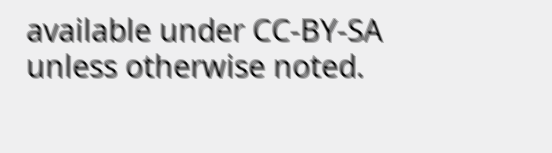available under CC-BY-SA unless otherwise noted.